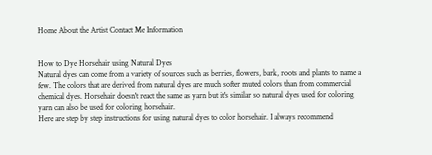Home About the Artist Contact Me Information


How to Dye Horsehair using Natural Dyes
Natural dyes can come from a variety of sources such as berries, flowers, bark, roots and plants to name a few. The colors that are derived from natural dyes are much softer muted colors than from commercial chemical dyes. Horsehair doesn't react the same as yarn but it's similar so natural dyes used for coloring yarn can also be used for coloring horsehair.
Here are step by step instructions for using natural dyes to color horsehair. I always recommend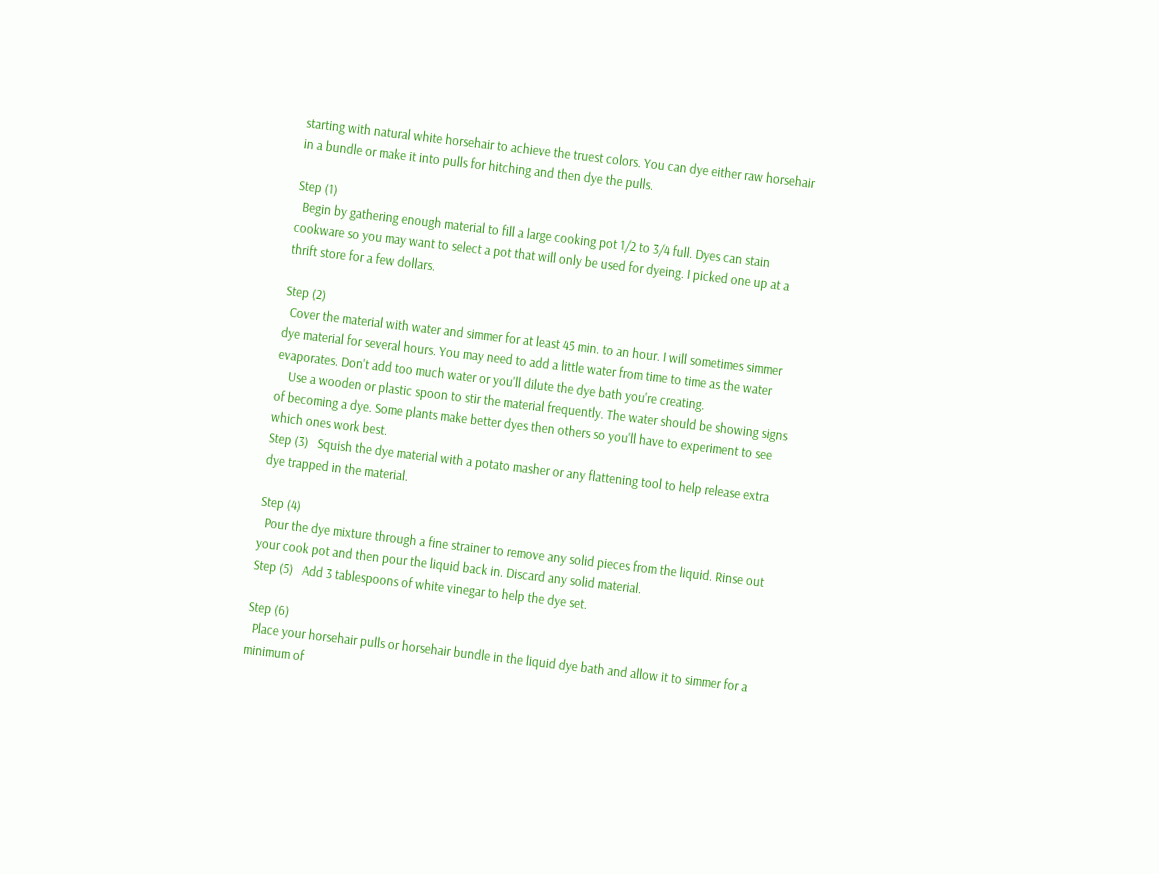starting with natural white horsehair to achieve the truest colors. You can dye either raw horsehair in a bundle or make it into pulls for hitching and then dye the pulls.

Step (1)
  Begin by gathering enough material to fill a large cooking pot 1/2 to 3/4 full. Dyes can stain cookware so you may want to select a pot that will only be used for dyeing. I picked one up at a thrift store for a few dollars.

Step (2)
  Cover the material with water and simmer for at least 45 min. to an hour. I will sometimes simmer dye material for several hours. You may need to add a little water from time to time as the water evaporates. Don't add too much water or you'll dilute the dye bath you're creating.
    Use a wooden or plastic spoon to stir the material frequently. The water should be showing signs of becoming a dye. Some plants make better dyes then others so you'll have to experiment to see which ones work best.
Step (3)   Squish the dye material with a potato masher or any flattening tool to help release extra dye trapped in the material.

Step (4)
  Pour the dye mixture through a fine strainer to remove any solid pieces from the liquid. Rinse out your cook pot and then pour the liquid back in. Discard any solid material.
Step (5)   Add 3 tablespoons of white vinegar to help the dye set.

Step (6)
  Place your horsehair pulls or horsehair bundle in the liquid dye bath and allow it to simmer for a minimum of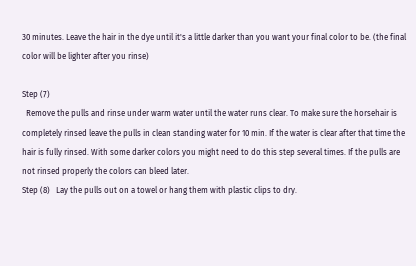30 minutes. Leave the hair in the dye until it's a little darker than you want your final color to be. (the final color will be lighter after you rinse)

Step (7)
  Remove the pulls and rinse under warm water until the water runs clear. To make sure the horsehair is completely rinsed leave the pulls in clean standing water for 10 min. If the water is clear after that time the hair is fully rinsed. With some darker colors you might need to do this step several times. If the pulls are not rinsed properly the colors can bleed later.
Step (8)   Lay the pulls out on a towel or hang them with plastic clips to dry.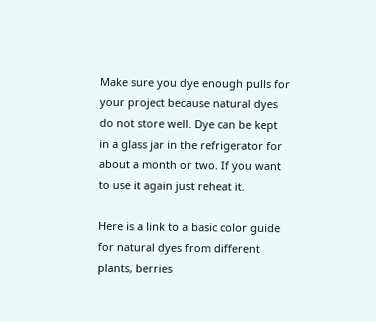Make sure you dye enough pulls for your project because natural dyes do not store well. Dye can be kept in a glass jar in the refrigerator for about a month or two. If you want to use it again just reheat it.

Here is a link to a basic color guide for natural dyes from different plants, berries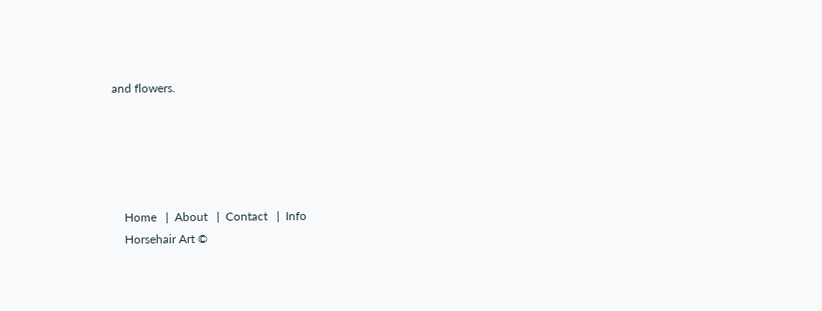and flowers.





    Home   |  About   |  Contact   |  Info
    Horsehair Art ©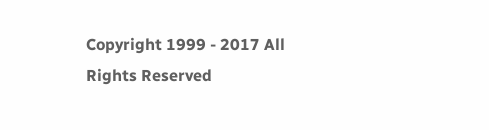Copyright 1999 - 2017 All Rights Reserved